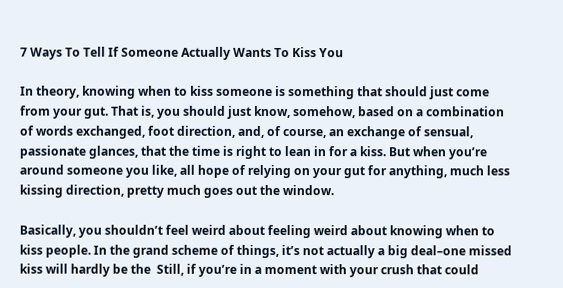7 Ways To Tell If Someone Actually Wants To Kiss You

In theory, knowing when to kiss someone is something that should just come from your gut. That is, you should just know, somehow, based on a combination of words exchanged, foot direction, and, of course, an exchange of sensual, passionate glances, that the time is right to lean in for a kiss. But when you’re around someone you like, all hope of relying on your gut for anything, much less kissing direction, pretty much goes out the window.

Basically, you shouldn’t feel weird about feeling weird about knowing when to kiss people. In the grand scheme of things, it’s not actually a big deal–one missed kiss will hardly be the  Still, if you’re in a moment with your crush that could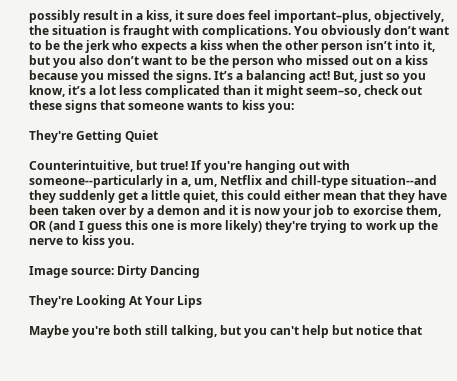possibly result in a kiss, it sure does feel important–plus, objectively, the situation is fraught with complications. You obviously don’t want to be the jerk who expects a kiss when the other person isn’t into it, but you also don’t want to be the person who missed out on a kiss because you missed the signs. It’s a balancing act! But, just so you know, it’s a lot less complicated than it might seem–so, check out these signs that someone wants to kiss you:

They're Getting Quiet

Counterintuitive, but true! If you're hanging out with someone--particularly in a, um, Netflix and chill-type situation--and they suddenly get a little quiet, this could either mean that they have been taken over by a demon and it is now your job to exorcise them, OR (and I guess this one is more likely) they're trying to work up the nerve to kiss you.

Image source: Dirty Dancing

They're Looking At Your Lips

Maybe you're both still talking, but you can't help but notice that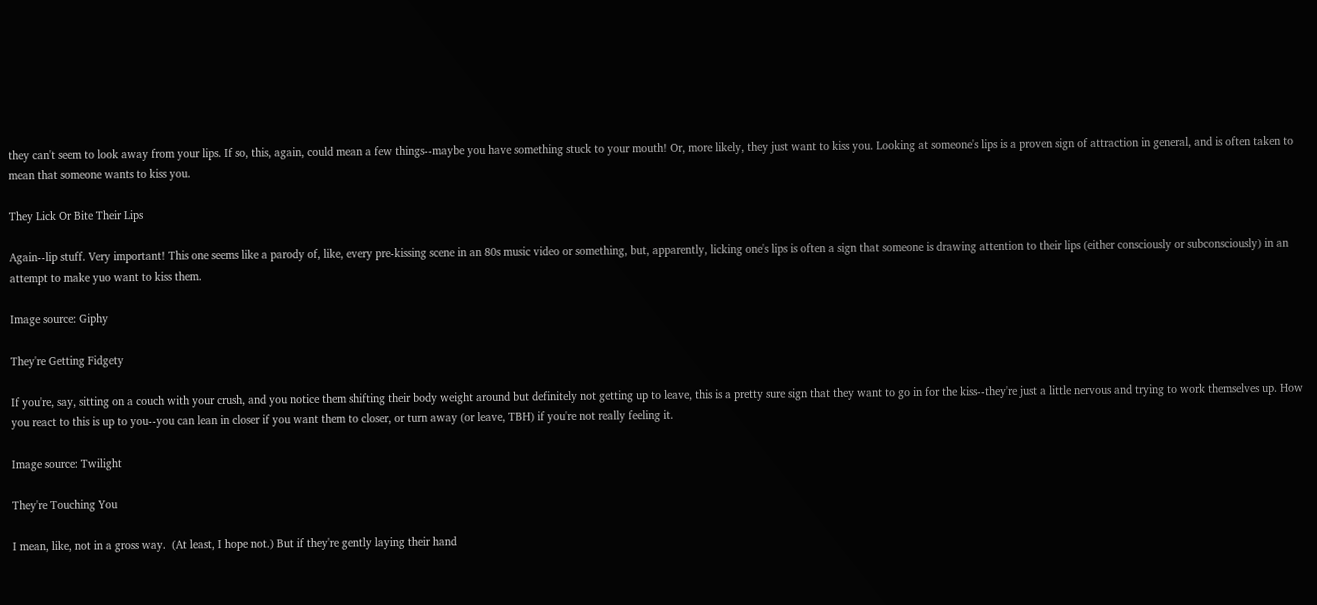they can't seem to look away from your lips. If so, this, again, could mean a few things--maybe you have something stuck to your mouth! Or, more likely, they just want to kiss you. Looking at someone's lips is a proven sign of attraction in general, and is often taken to mean that someone wants to kiss you.

They Lick Or Bite Their Lips

Again--lip stuff. Very important! This one seems like a parody of, like, every pre-kissing scene in an 80s music video or something, but, apparently, licking one's lips is often a sign that someone is drawing attention to their lips (either consciously or subconsciously) in an attempt to make yuo want to kiss them.

Image source: Giphy

They're Getting Fidgety

If you're, say, sitting on a couch with your crush, and you notice them shifting their body weight around but definitely not getting up to leave, this is a pretty sure sign that they want to go in for the kiss--they're just a little nervous and trying to work themselves up. How you react to this is up to you--you can lean in closer if you want them to closer, or turn away (or leave, TBH) if you're not really feeling it.

Image source: Twilight

They're Touching You

I mean, like, not in a gross way.  (At least, I hope not.) But if they're gently laying their hand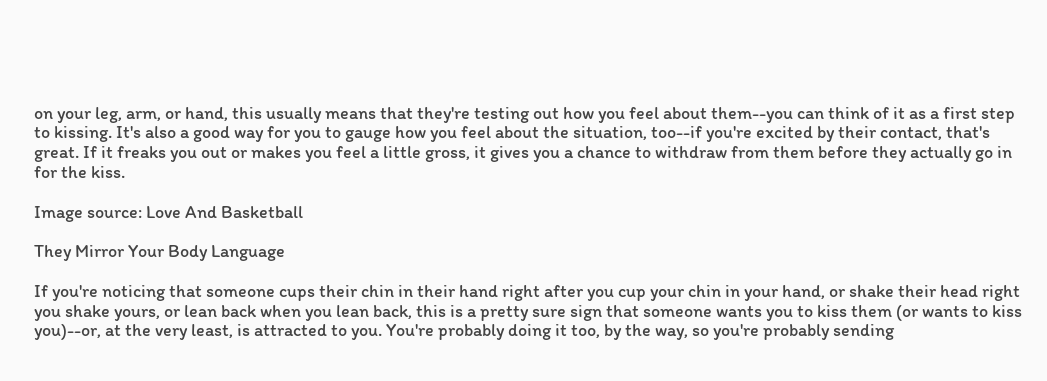on your leg, arm, or hand, this usually means that they're testing out how you feel about them--you can think of it as a first step to kissing. It's also a good way for you to gauge how you feel about the situation, too--if you're excited by their contact, that's great. If it freaks you out or makes you feel a little gross, it gives you a chance to withdraw from them before they actually go in for the kiss.

Image source: Love And Basketball

They Mirror Your Body Language

If you're noticing that someone cups their chin in their hand right after you cup your chin in your hand, or shake their head right you shake yours, or lean back when you lean back, this is a pretty sure sign that someone wants you to kiss them (or wants to kiss you)--or, at the very least, is attracted to you. You're probably doing it too, by the way, so you're probably sending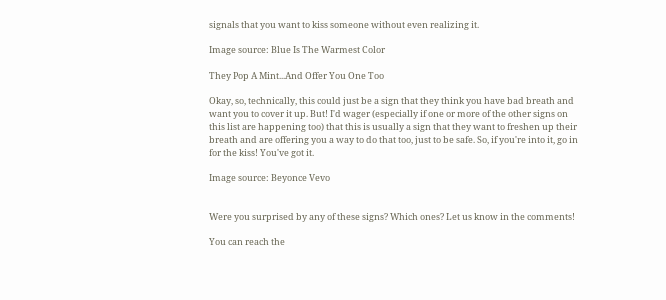signals that you want to kiss someone without even realizing it.

Image source: Blue Is The Warmest Color

They Pop A Mint...And Offer You One Too

Okay, so, technically, this could just be a sign that they think you have bad breath and want you to cover it up. But! I'd wager (especially if one or more of the other signs on this list are happening too) that this is usually a sign that they want to freshen up their breath and are offering you a way to do that too, just to be safe. So, if you're into it, go in for the kiss! You've got it.

Image source: Beyonce Vevo


Were you surprised by any of these signs? Which ones? Let us know in the comments!

You can reach the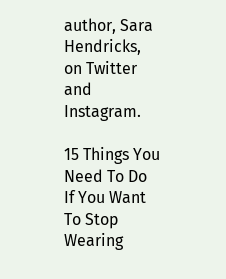author, Sara Hendricks, on Twitter and Instagram.

15 Things You Need To Do If You Want To Stop Wearing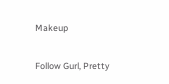Makeup

Follow Gurl, Pretty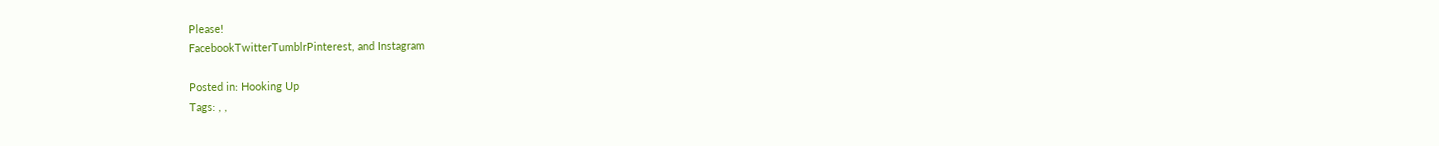Please!
FacebookTwitterTumblrPinterest, and Instagram

Posted in: Hooking Up
Tags: , ,